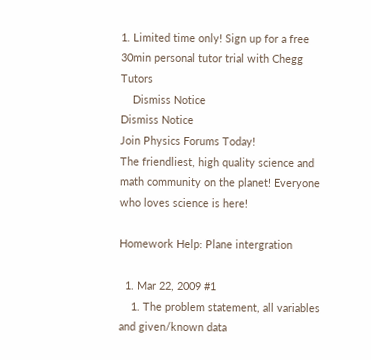1. Limited time only! Sign up for a free 30min personal tutor trial with Chegg Tutors
    Dismiss Notice
Dismiss Notice
Join Physics Forums Today!
The friendliest, high quality science and math community on the planet! Everyone who loves science is here!

Homework Help: Plane intergration

  1. Mar 22, 2009 #1
    1. The problem statement, all variables and given/known data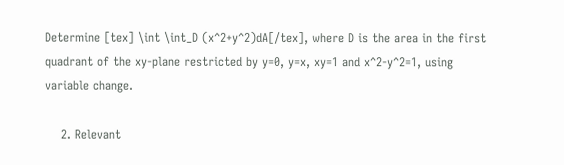Determine [tex] \int \int_D (x^2+y^2)dA[/tex], where D is the area in the first quadrant of the xy-plane restricted by y=0, y=x, xy=1 and x^2-y^2=1, using variable change.

    2. Relevant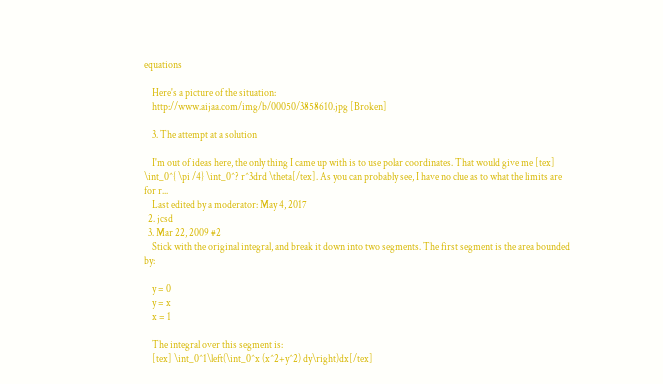equations

    Here's a picture of the situation:
    http://www.aijaa.com/img/b/00050/3858610.jpg [Broken]

    3. The attempt at a solution

    I'm out of ideas here, the only thing I came up with is to use polar coordinates. That would give me [tex] \int_0^{ \pi /4} \int_0^? r^3drd \theta[/tex]. As you can probably see, I have no clue as to what the limits are for r...
    Last edited by a moderator: May 4, 2017
  2. jcsd
  3. Mar 22, 2009 #2
    Stick with the original integral, and break it down into two segments. The first segment is the area bounded by:

    y = 0
    y = x
    x = 1

    The integral over this segment is:
    [tex] \int_0^1\left(\int_0^x (x^2+y^2) dy\right)dx[/tex]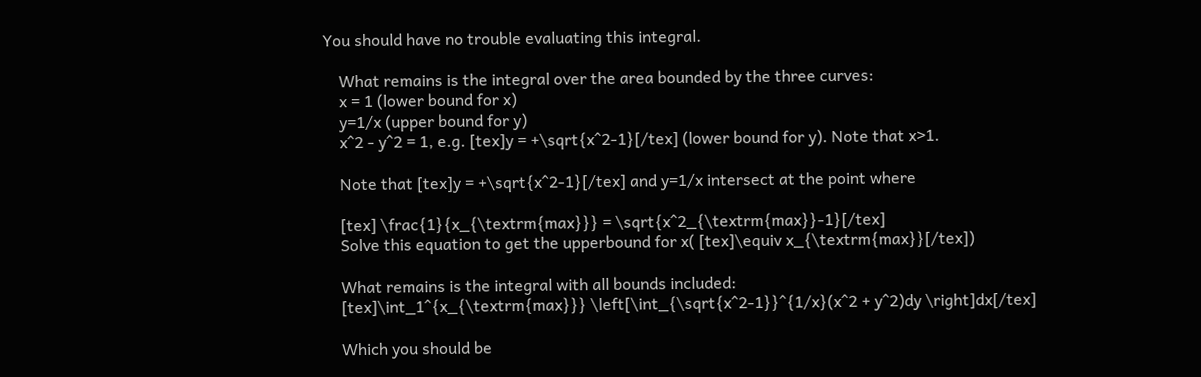You should have no trouble evaluating this integral.

    What remains is the integral over the area bounded by the three curves:
    x = 1 (lower bound for x)
    y=1/x (upper bound for y)
    x^2 - y^2 = 1, e.g. [tex]y = +\sqrt{x^2-1}[/tex] (lower bound for y). Note that x>1.

    Note that [tex]y = +\sqrt{x^2-1}[/tex] and y=1/x intersect at the point where

    [tex] \frac{1}{x_{\textrm{max}}} = \sqrt{x^2_{\textrm{max}}-1}[/tex]
    Solve this equation to get the upperbound for x( [tex]\equiv x_{\textrm{max}}[/tex])

    What remains is the integral with all bounds included:
    [tex]\int_1^{x_{\textrm{max}}} \left[\int_{\sqrt{x^2-1}}^{1/x}(x^2 + y^2)dy \right]dx[/tex]

    Which you should be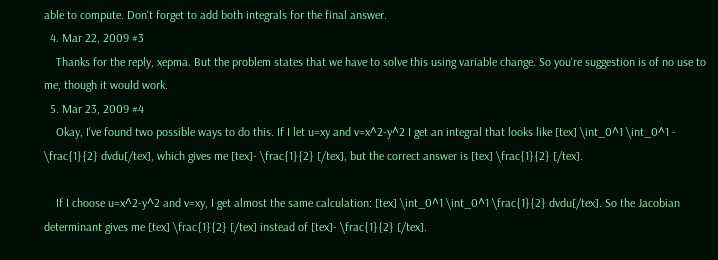able to compute. Don't forget to add both integrals for the final answer.
  4. Mar 22, 2009 #3
    Thanks for the reply, xepma. But the problem states that we have to solve this using variable change. So you're suggestion is of no use to me, though it would work.
  5. Mar 23, 2009 #4
    Okay, I've found two possible ways to do this. If I let u=xy and v=x^2-y^2 I get an integral that looks like [tex] \int_0^1 \int_0^1 - \frac{1}{2} dvdu[/tex], which gives me [tex]- \frac{1}{2} [/tex], but the correct answer is [tex] \frac{1}{2} [/tex].

    If I choose u=x^2-y^2 and v=xy, I get almost the same calculation: [tex] \int_0^1 \int_0^1 \frac{1}{2} dvdu[/tex]. So the Jacobian determinant gives me [tex] \frac{1}{2} [/tex] instead of [tex]- \frac{1}{2} [/tex].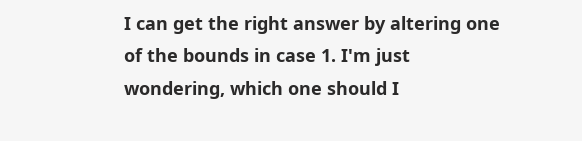I can get the right answer by altering one of the bounds in case 1. I'm just wondering, which one should I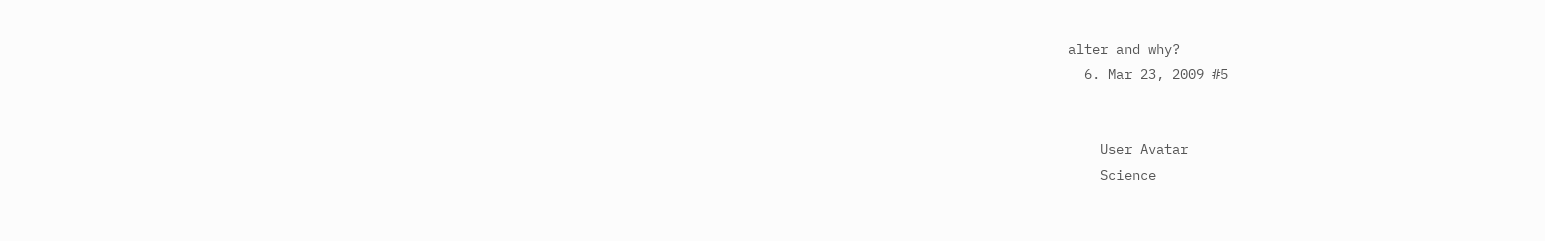alter and why?
  6. Mar 23, 2009 #5


    User Avatar
    Science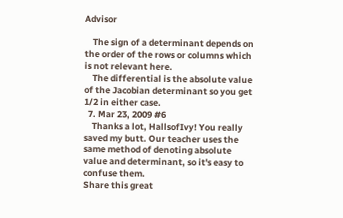Advisor

    The sign of a determinant depends on the order of the rows or columns which is not relevant here.
    The differential is the absolute value of the Jacobian determinant so you get 1/2 in either case.
  7. Mar 23, 2009 #6
    Thanks a lot, HallsofIvy! You really saved my butt. Our teacher uses the same method of denoting absolute value and determinant, so it's easy to confuse them.
Share this great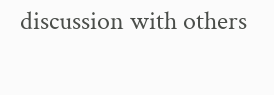discussion with others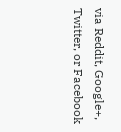via Reddit, Google+, Twitter, or Facebook